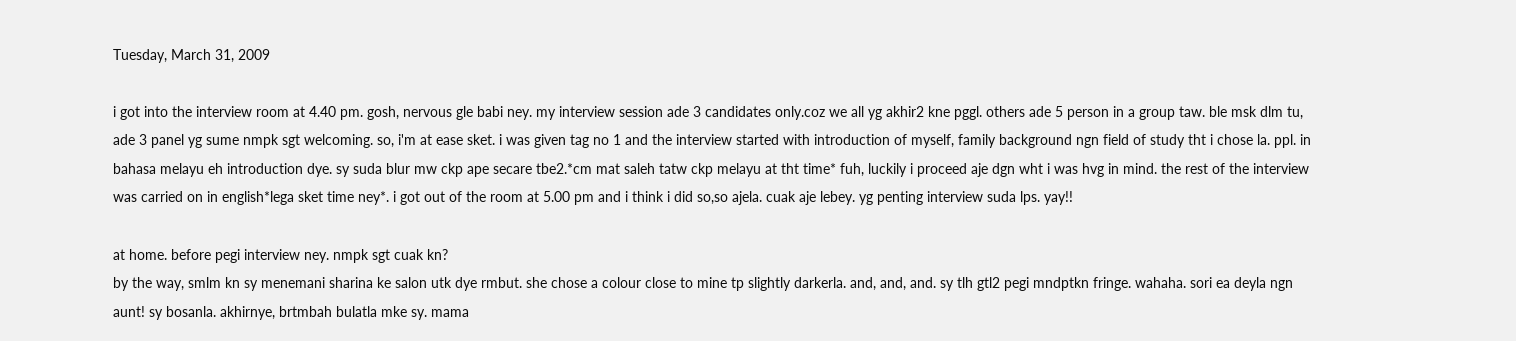Tuesday, March 31, 2009

i got into the interview room at 4.40 pm. gosh, nervous gle babi ney. my interview session ade 3 candidates only.coz we all yg akhir2 kne pggl. others ade 5 person in a group taw. ble msk dlm tu, ade 3 panel yg sume nmpk sgt welcoming. so, i'm at ease sket. i was given tag no 1 and the interview started with introduction of myself, family background ngn field of study tht i chose la. ppl. in bahasa melayu eh introduction dye. sy suda blur mw ckp ape secare tbe2.*cm mat saleh tatw ckp melayu at tht time* fuh, luckily i proceed aje dgn wht i was hvg in mind. the rest of the interview was carried on in english*lega sket time ney*. i got out of the room at 5.00 pm and i think i did so,so ajela. cuak aje lebey. yg penting interview suda lps. yay!!

at home. before pegi interview ney. nmpk sgt cuak kn?
by the way, smlm kn sy menemani sharina ke salon utk dye rmbut. she chose a colour close to mine tp slightly darkerla. and, and, and. sy tlh gtl2 pegi mndptkn fringe. wahaha. sori ea deyla ngn aunt! sy bosanla. akhirnye, brtmbah bulatla mke sy. mama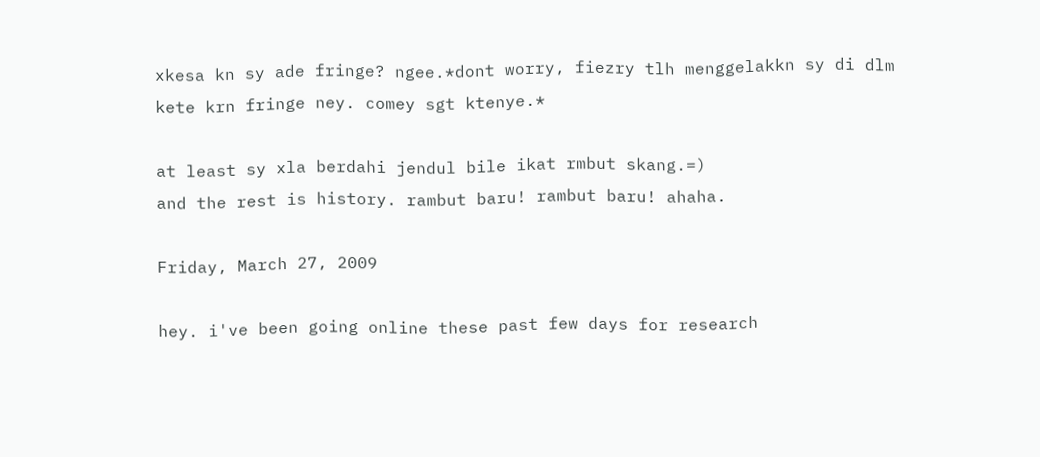xkesa kn sy ade fringe? ngee.*dont worry, fiezry tlh menggelakkn sy di dlm kete krn fringe ney. comey sgt ktenye.*

at least sy xla berdahi jendul bile ikat rmbut skang.=)
and the rest is history. rambut baru! rambut baru! ahaha.

Friday, March 27, 2009

hey. i've been going online these past few days for research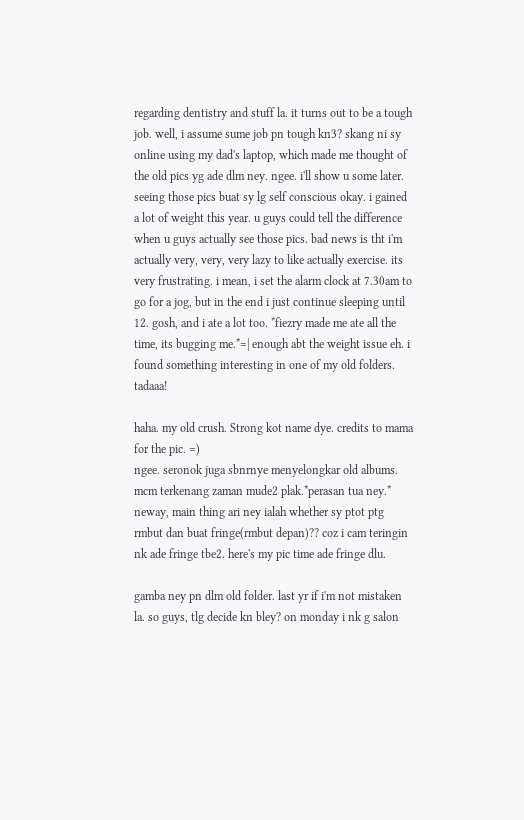regarding dentistry and stuff la. it turns out to be a tough job. well, i assume sume job pn tough kn3? skang ni sy online using my dad's laptop, which made me thought of the old pics yg ade dlm ney. ngee. i'll show u some later. seeing those pics buat sy lg self conscious okay. i gained a lot of weight this year. u guys could tell the difference when u guys actually see those pics. bad news is tht i'm actually very, very, very lazy to like actually exercise. its very frustrating. i mean, i set the alarm clock at 7.30am to go for a jog, but in the end i just continue sleeping until 12. gosh, and i ate a lot too. *fiezry made me ate all the time, its bugging me.*=| enough abt the weight issue eh. i found something interesting in one of my old folders. tadaaa!

haha. my old crush. Strong kot name dye. credits to mama for the pic. =)
ngee. seronok juga sbnrnye menyelongkar old albums. mcm terkenang zaman mude2 plak.*perasan tua ney.* neway, main thing ari ney ialah whether sy ptot ptg rmbut dan buat fringe(rmbut depan)?? coz i cam teringin nk ade fringe tbe2. here's my pic time ade fringe dlu.

gamba ney pn dlm old folder. last yr if i'm not mistaken la. so guys, tlg decide kn bley? on monday i nk g salon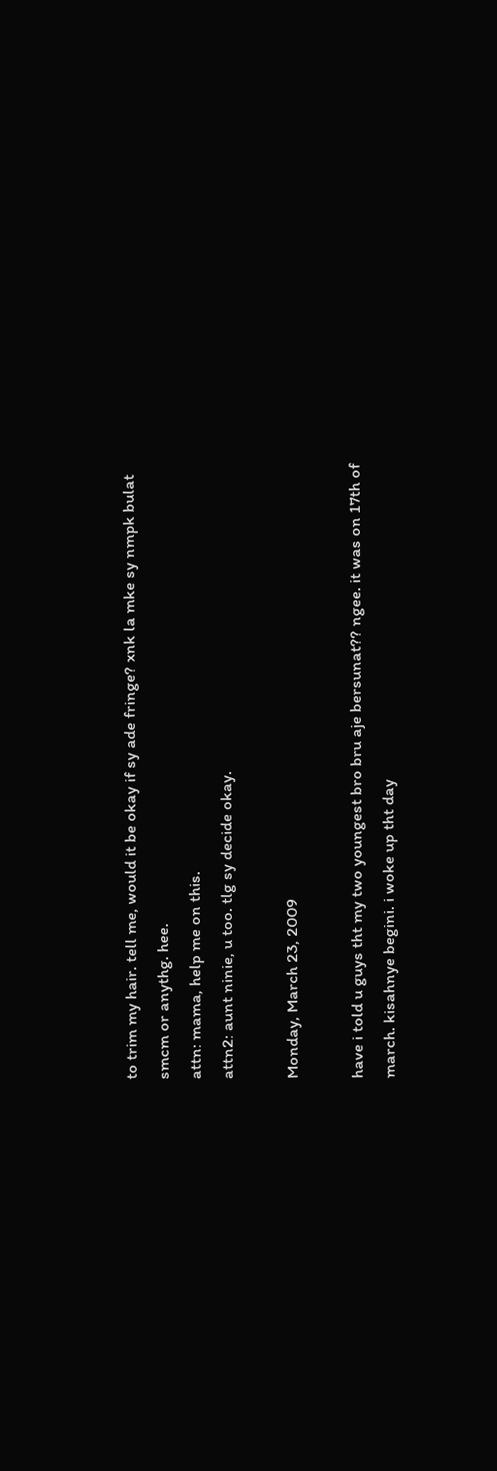to trim my hair. tell me, would it be okay if sy ade fringe? xnk la mke sy nmpk bulat smcm or anythg. hee.
attn: mama, help me on this.
attn2: aunt ninie, u too. tlg sy decide okay.

Monday, March 23, 2009

have i told u guys tht my two youngest bro bru aje bersunat?? ngee. it was on 17th of march. kisahnye begini. i woke up tht day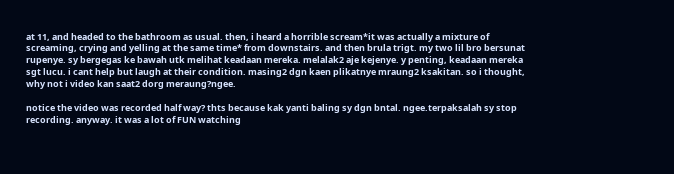at 11, and headed to the bathroom as usual. then, i heard a horrible scream*it was actually a mixture of screaming, crying and yelling at the same time* from downstairs. and then brula trigt. my two lil bro bersunat rupenye. sy bergegas ke bawah utk melihat keadaan mereka. melalak2 aje kejenye. y penting, keadaan mereka sgt lucu. i cant help but laugh at their condition. masing2 dgn kaen plikatnye mraung2 ksakitan. so i thought, why not i video kan saat2 dorg meraung?ngee.

notice the video was recorded half way? thts because kak yanti baling sy dgn bntal. ngee.terpaksalah sy stop recording. anyway. it was a lot of FUN watching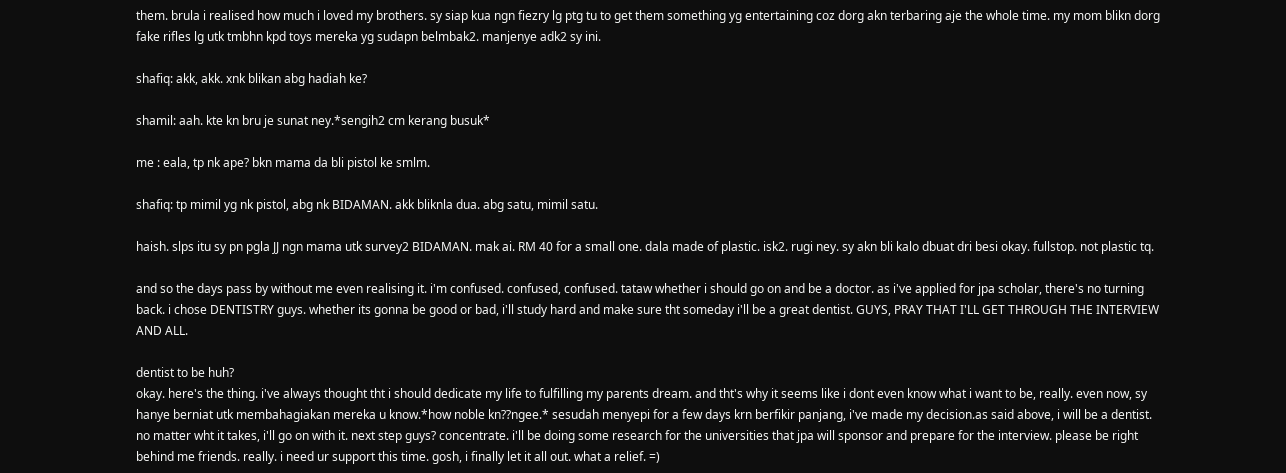them. brula i realised how much i loved my brothers. sy siap kua ngn fiezry lg ptg tu to get them something yg entertaining coz dorg akn terbaring aje the whole time. my mom blikn dorg fake rifles lg utk tmbhn kpd toys mereka yg sudapn belmbak2. manjenye adk2 sy ini.

shafiq: akk, akk. xnk blikan abg hadiah ke?

shamil: aah. kte kn bru je sunat ney.*sengih2 cm kerang busuk*

me : eala, tp nk ape? bkn mama da bli pistol ke smlm.

shafiq: tp mimil yg nk pistol, abg nk BIDAMAN. akk bliknla dua. abg satu, mimil satu.

haish. slps itu sy pn pgla JJ ngn mama utk survey2 BIDAMAN. mak ai. RM 40 for a small one. dala made of plastic. isk2. rugi ney. sy akn bli kalo dbuat dri besi okay. fullstop. not plastic tq.

and so the days pass by without me even realising it. i'm confused. confused, confused. tataw whether i should go on and be a doctor. as i've applied for jpa scholar, there's no turning back. i chose DENTISTRY guys. whether its gonna be good or bad, i'll study hard and make sure tht someday i'll be a great dentist. GUYS, PRAY THAT I'LL GET THROUGH THE INTERVIEW AND ALL.

dentist to be huh?
okay. here's the thing. i've always thought tht i should dedicate my life to fulfilling my parents dream. and tht's why it seems like i dont even know what i want to be, really. even now, sy hanye berniat utk membahagiakan mereka u know.*how noble kn??ngee.* sesudah menyepi for a few days krn berfikir panjang, i've made my decision.as said above, i will be a dentist. no matter wht it takes, i'll go on with it. next step guys? concentrate. i'll be doing some research for the universities that jpa will sponsor and prepare for the interview. please be right behind me friends. really. i need ur support this time. gosh, i finally let it all out. what a relief. =)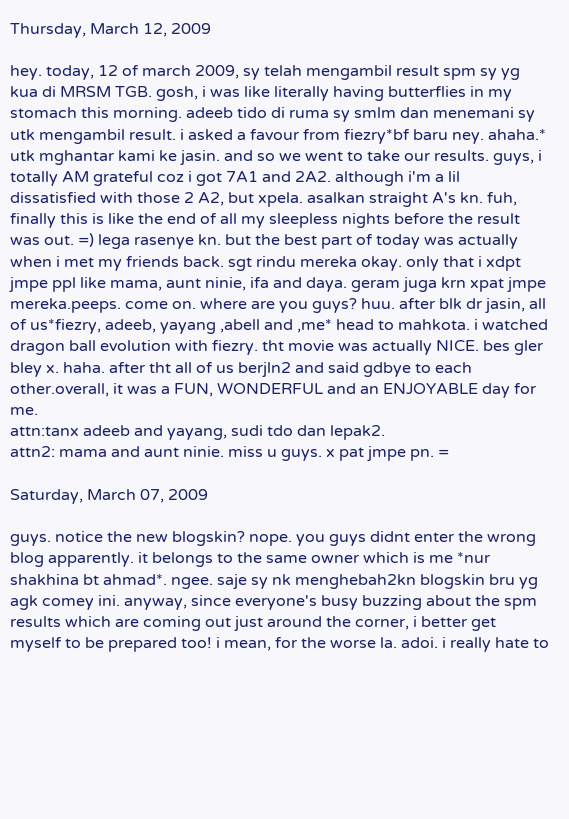Thursday, March 12, 2009

hey. today, 12 of march 2009, sy telah mengambil result spm sy yg kua di MRSM TGB. gosh, i was like literally having butterflies in my stomach this morning. adeeb tido di ruma sy smlm dan menemani sy utk mengambil result. i asked a favour from fiezry*bf baru ney. ahaha.* utk mghantar kami ke jasin. and so we went to take our results. guys, i totally AM grateful coz i got 7A1 and 2A2. although i'm a lil dissatisfied with those 2 A2, but xpela. asalkan straight A's kn. fuh, finally this is like the end of all my sleepless nights before the result was out. =) lega rasenye kn. but the best part of today was actually when i met my friends back. sgt rindu mereka okay. only that i xdpt jmpe ppl like mama, aunt ninie, ifa and daya. geram juga krn xpat jmpe mereka.peeps. come on. where are you guys? huu. after blk dr jasin, all of us*fiezry, adeeb, yayang ,abell and ,me* head to mahkota. i watched dragon ball evolution with fiezry. tht movie was actually NICE. bes gler bley x. haha. after tht all of us berjln2 and said gdbye to each other.overall, it was a FUN, WONDERFUL and an ENJOYABLE day for me.
attn:tanx adeeb and yayang, sudi tdo dan lepak2.
attn2: mama and aunt ninie. miss u guys. x pat jmpe pn. =

Saturday, March 07, 2009

guys. notice the new blogskin? nope. you guys didnt enter the wrong blog apparently. it belongs to the same owner which is me *nur shakhina bt ahmad*. ngee. saje sy nk menghebah2kn blogskin bru yg agk comey ini. anyway, since everyone's busy buzzing about the spm results which are coming out just around the corner, i better get myself to be prepared too! i mean, for the worse la. adoi. i really hate to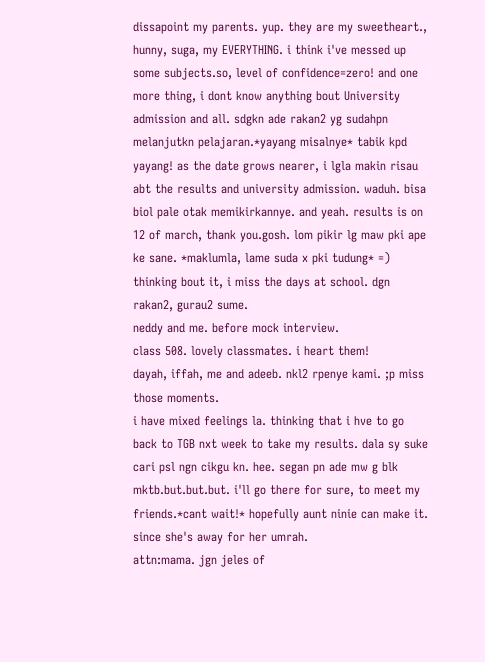dissapoint my parents. yup. they are my sweetheart., hunny, suga, my EVERYTHING. i think i've messed up some subjects.so, level of confidence=zero! and one more thing, i dont know anything bout University admission and all. sdgkn ade rakan2 yg sudahpn melanjutkn pelajaran.*yayang misalnye* tabik kpd yayang! as the date grows nearer, i lgla makin risau abt the results and university admission. waduh. bisa biol pale otak memikirkannye. and yeah. results is on 12 of march, thank you.gosh. lom pikir lg maw pki ape ke sane. *maklumla, lame suda x pki tudung* =) thinking bout it, i miss the days at school. dgn rakan2, gurau2 sume.
neddy and me. before mock interview.
class 508. lovely classmates. i heart them!
dayah, iffah, me and adeeb. nkl2 rpenye kami. ;p miss those moments.
i have mixed feelings la. thinking that i hve to go back to TGB nxt week to take my results. dala sy suke cari psl ngn cikgu kn. hee. segan pn ade mw g blk mktb.but.but.but. i'll go there for sure, to meet my friends.*cant wait!* hopefully aunt ninie can make it. since she's away for her umrah.
attn:mama. jgn jeles of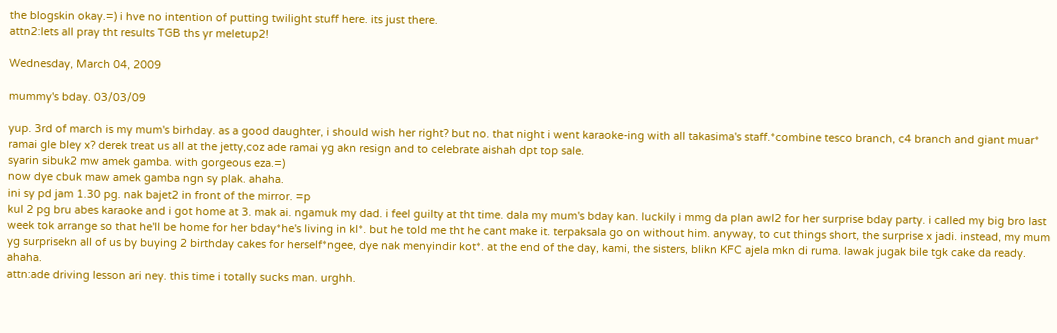the blogskin okay.=) i hve no intention of putting twilight stuff here. its just there.
attn2:lets all pray tht results TGB ths yr meletup2!

Wednesday, March 04, 2009

mummy's bday. 03/03/09

yup. 3rd of march is my mum's birhday. as a good daughter, i should wish her right? but no. that night i went karaoke-ing with all takasima's staff.*combine tesco branch, c4 branch and giant muar* ramai gle bley x? derek treat us all at the jetty,coz ade ramai yg akn resign and to celebrate aishah dpt top sale.
syarin sibuk2 mw amek gamba. with gorgeous eza.=)
now dye cbuk maw amek gamba ngn sy plak. ahaha.
ini sy pd jam 1.30 pg. nak bajet2 in front of the mirror. =p
kul 2 pg bru abes karaoke and i got home at 3. mak ai. ngamuk my dad. i feel guilty at tht time. dala my mum's bday kan. luckily i mmg da plan awl2 for her surprise bday party. i called my big bro last week tok arrange so that he'll be home for her bday*he's living in kl*. but he told me tht he cant make it. terpaksala go on without him. anyway, to cut things short, the surprise x jadi. instead, my mum yg surprisekn all of us by buying 2 birthday cakes for herself*ngee, dye nak menyindir kot*. at the end of the day, kami, the sisters, blikn KFC ajela mkn di ruma. lawak jugak bile tgk cake da ready. ahaha.
attn:ade driving lesson ari ney. this time i totally sucks man. urghh.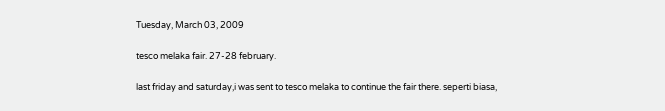Tuesday, March 03, 2009

tesco melaka fair. 27-28 february.

last friday and saturday,i was sent to tesco melaka to continue the fair there. seperti biasa,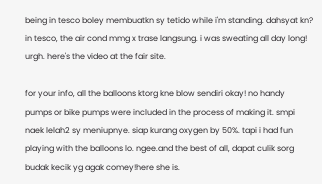being in tesco boley membuatkn sy tetido while i'm standing. dahsyat kn? in tesco, the air cond mmg x trase langsung. i was sweating all day long! urgh. here's the video at the fair site.

for your info, all the balloons ktorg kne blow sendiri okay! no handy pumps or bike pumps were included in the process of making it. smpi naek lelah2 sy meniupnye. siap kurang oxygen by 50%. tapi i had fun playing with the balloons lo. ngee.and the best of all, dapat culik sorg budak kecik yg agak comey!here she is.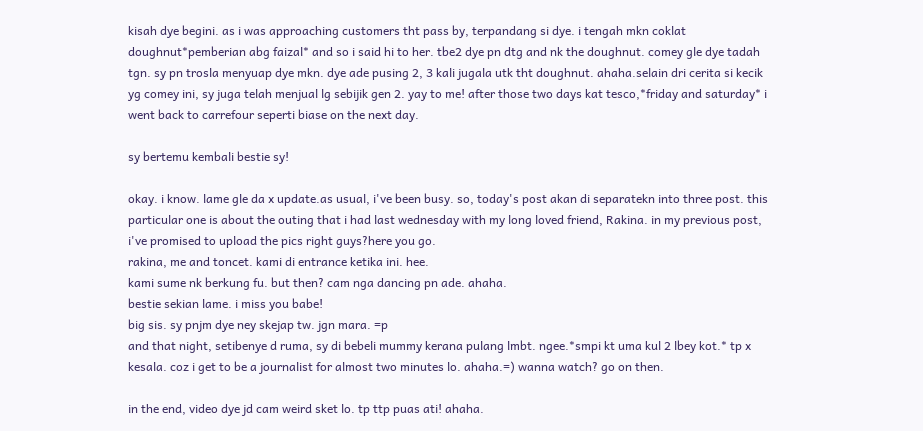kisah dye begini. as i was approaching customers tht pass by, terpandang si dye. i tengah mkn coklat doughnut*pemberian abg faizal* and so i said hi to her. tbe2 dye pn dtg and nk the doughnut. comey gle dye tadah tgn. sy pn trosla menyuap dye mkn. dye ade pusing 2, 3 kali jugala utk tht doughnut. ahaha.selain dri cerita si kecik yg comey ini, sy juga telah menjual lg sebijik gen 2. yay to me! after those two days kat tesco,*friday and saturday* i went back to carrefour seperti biase on the next day.

sy bertemu kembali bestie sy!

okay. i know. lame gle da x update.as usual, i've been busy. so, today's post akan di separatekn into three post. this particular one is about the outing that i had last wednesday with my long loved friend, Rakina. in my previous post, i've promised to upload the pics right guys?here you go.
rakina, me and toncet. kami di entrance ketika ini. hee.
kami sume nk berkung fu. but then? cam nga dancing pn ade. ahaha.
bestie sekian lame. i miss you babe!
big sis. sy pnjm dye ney skejap tw. jgn mara. =p
and that night, setibenye d ruma, sy di bebeli mummy kerana pulang lmbt. ngee.*smpi kt uma kul 2 lbey kot.* tp x kesala. coz i get to be a journalist for almost two minutes lo. ahaha.=) wanna watch? go on then.

in the end, video dye jd cam weird sket lo. tp ttp puas ati! ahaha.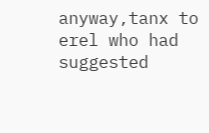anyway,tanx to erel who had suggested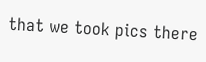that we took pics there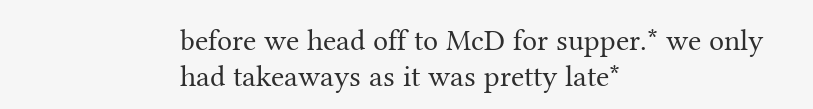before we head off to McD for supper.* we only had takeaways as it was pretty late*